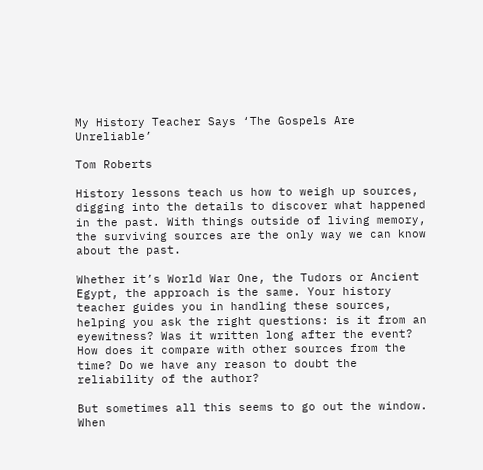My History Teacher Says ‘The Gospels Are Unreliable’

Tom Roberts

History lessons teach us how to weigh up sources, digging into the details to discover what happened in the past. With things outside of living memory, the surviving sources are the only way we can know about the past.

Whether it’s World War One, the Tudors or Ancient Egypt, the approach is the same. Your history teacher guides you in handling these sources, helping you ask the right questions: is it from an eyewitness? Was it written long after the event? How does it compare with other sources from the time? Do we have any reason to doubt the reliability of the author?

But sometimes all this seems to go out the window. When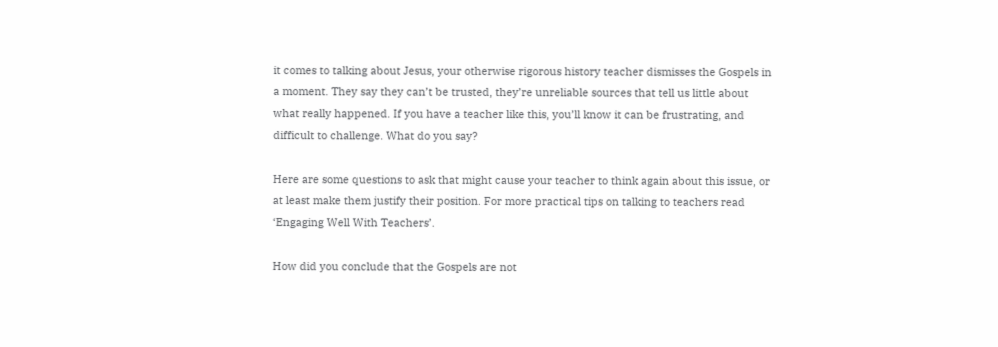it comes to talking about Jesus, your otherwise rigorous history teacher dismisses the Gospels in a moment. They say they can’t be trusted, they’re unreliable sources that tell us little about what really happened. If you have a teacher like this, you’ll know it can be frustrating, and difficult to challenge. What do you say?

Here are some questions to ask that might cause your teacher to think again about this issue, or at least make them justify their position. For more practical tips on talking to teachers read ‘Engaging Well With Teachers’.

How did you conclude that the Gospels are not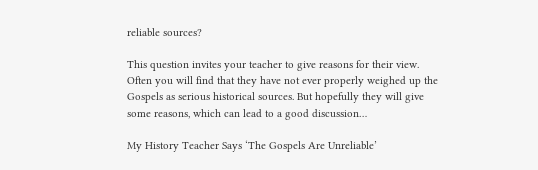reliable sources?

This question invites your teacher to give reasons for their view. Often you will find that they have not ever properly weighed up the Gospels as serious historical sources. But hopefully they will give some reasons, which can lead to a good discussion…

My History Teacher Says ‘The Gospels Are Unreliable’